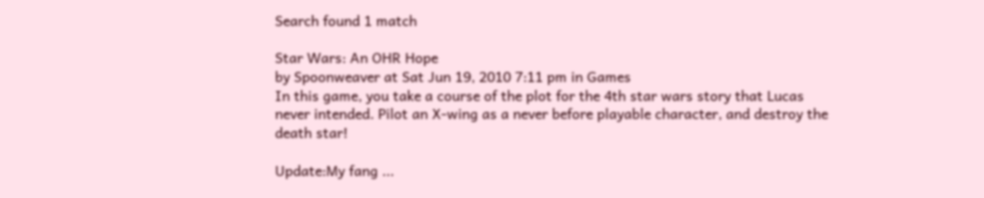Search found 1 match

Star Wars: An OHR Hope
by Spoonweaver at Sat Jun 19, 2010 7:11 pm in Games
In this game, you take a course of the plot for the 4th star wars story that Lucas never intended. Pilot an X-wing as a never before playable character, and destroy the death star!

Update:My fang ...